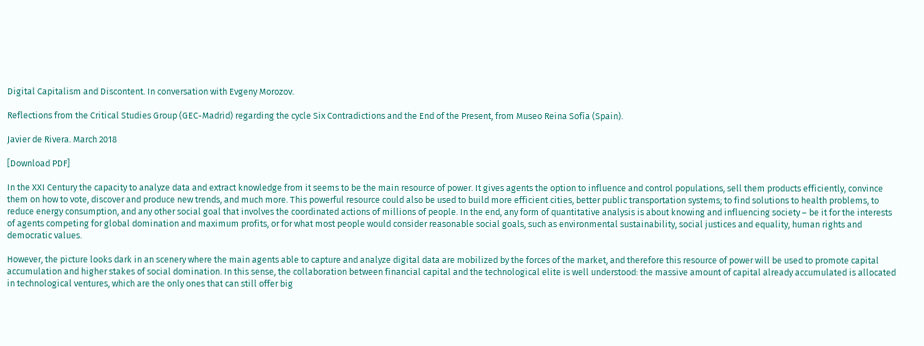Digital Capitalism and Discontent. In conversation with Evgeny Morozov.

Reflections from the Critical Studies Group (GEC-Madrid) regarding the cycle Six Contradictions and the End of the Present, from Museo Reina Sofía (Spain).

Javier de Rivera. March 2018

[Download PDF]

In the XXI Century the capacity to analyze data and extract knowledge from it seems to be the main resource of power. It gives agents the option to influence and control populations, sell them products efficiently, convince them on how to vote, discover and produce new trends, and much more. This powerful resource could also be used to build more efficient cities, better public transportation systems; to find solutions to health problems, to reduce energy consumption, and any other social goal that involves the coordinated actions of millions of people. In the end, any form of quantitative analysis is about knowing and influencing society – be it for the interests of agents competing for global domination and maximum profits, or for what most people would consider reasonable social goals, such as environmental sustainability, social justices and equality, human rights and democratic values.

However, the picture looks dark in an scenery where the main agents able to capture and analyze digital data are mobilized by the forces of the market, and therefore this resource of power will be used to promote capital accumulation and higher stakes of social domination. In this sense, the collaboration between financial capital and the technological elite is well understood: the massive amount of capital already accumulated is allocated in technological ventures, which are the only ones that can still offer big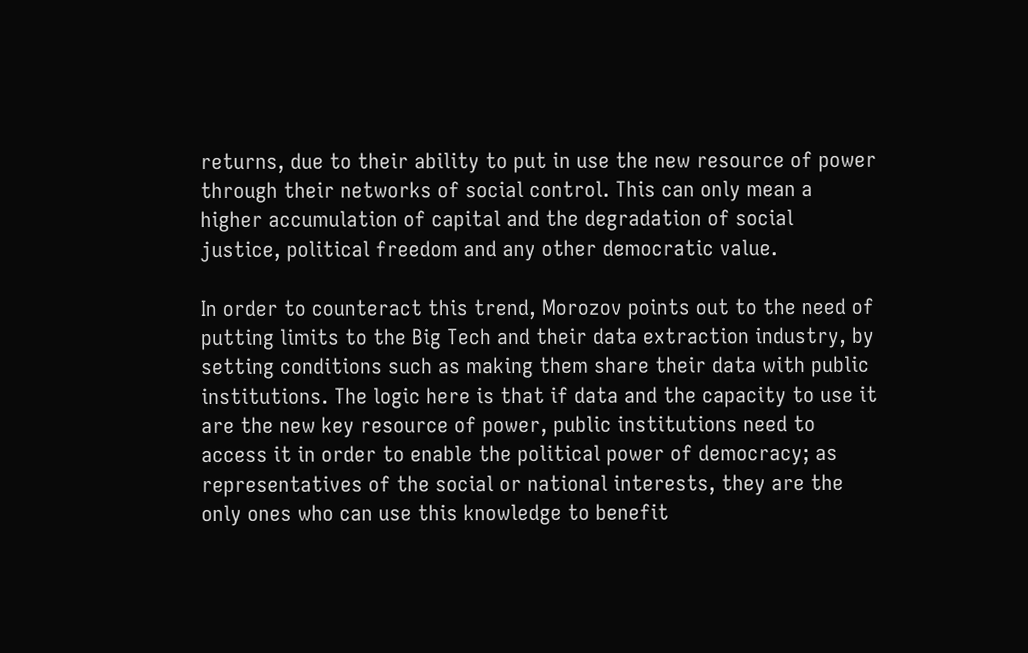returns, due to their ability to put in use the new resource of power through their networks of social control. This can only mean a higher accumulation of capital and the degradation of social justice, political freedom and any other democratic value.

In order to counteract this trend, Morozov points out to the need of putting limits to the Big Tech and their data extraction industry, by setting conditions such as making them share their data with public institutions. The logic here is that if data and the capacity to use it are the new key resource of power, public institutions need to access it in order to enable the political power of democracy; as representatives of the social or national interests, they are the only ones who can use this knowledge to benefit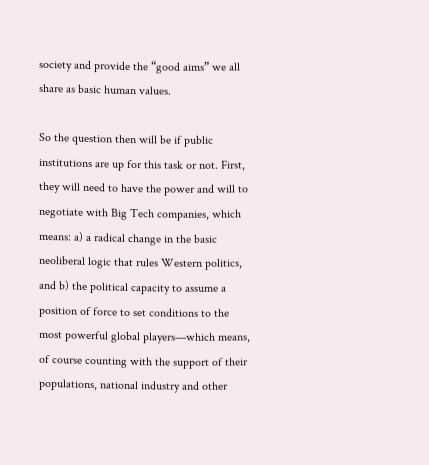society and provide the “good aims” we all share as basic human values.

So the question then will be if public institutions are up for this task or not. First, they will need to have the power and will to negotiate with Big Tech companies, which means: a) a radical change in the basic neoliberal logic that rules Western politics, and b) the political capacity to assume a position of force to set conditions to the most powerful global players—which means, of course counting with the support of their populations, national industry and other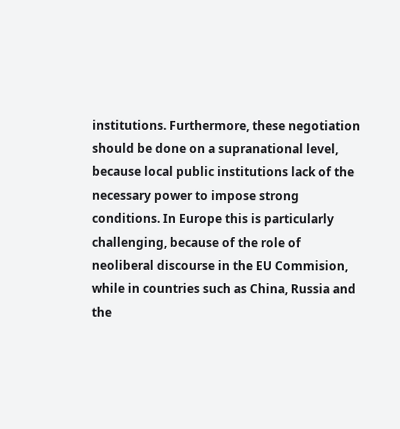institutions. Furthermore, these negotiation should be done on a supranational level, because local public institutions lack of the necessary power to impose strong conditions. In Europe this is particularly challenging, because of the role of neoliberal discourse in the EU Commision, while in countries such as China, Russia and the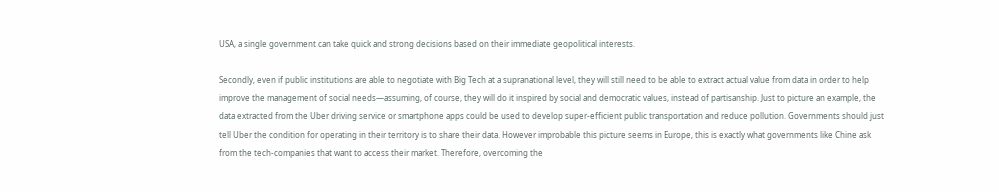USA, a single government can take quick and strong decisions based on their immediate geopolitical interests.

Secondly, even if public institutions are able to negotiate with Big Tech at a supranational level, they will still need to be able to extract actual value from data in order to help improve the management of social needs—assuming, of course, they will do it inspired by social and democratic values, instead of partisanship. Just to picture an example, the data extracted from the Uber driving service or smartphone apps could be used to develop super-efficient public transportation and reduce pollution. Governments should just tell Uber the condition for operating in their territory is to share their data. However improbable this picture seems in Europe, this is exactly what governments like Chine ask from the tech-companies that want to access their market. Therefore, overcoming the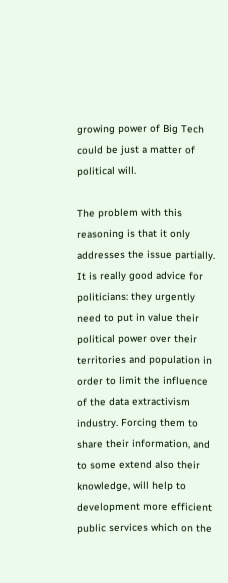growing power of Big Tech could be just a matter of political will.

The problem with this reasoning is that it only addresses the issue partially. It is really good advice for politicians: they urgently need to put in value their political power over their territories and population in order to limit the influence of the data extractivism industry. Forcing them to share their information, and to some extend also their knowledge, will help to development more efficient public services which on the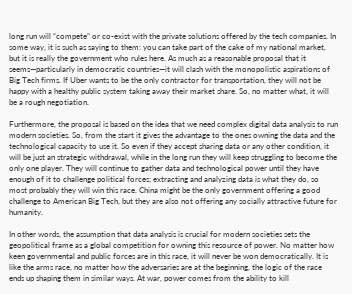long run will “compete” or co-exist with the private solutions offered by the tech companies. In some way, it is such as saying to them: you can take part of the cake of my national market, but it is really the government who rules here. As much as a reasonable proposal that it seems—particularly in democratic countries—it will clash with the monopolistic aspirations of Big Tech firms. If Uber wants to be the only contractor for transportation, they will not be happy with a healthy public system taking away their market share. So, no matter what, it will be a rough negotiation.

Furthermore, the proposal is based on the idea that we need complex digital data analysis to run modern societies. So, from the start it gives the advantage to the ones owning the data and the technological capacity to use it. So even if they accept sharing data or any other condition, it will be just an strategic withdrawal, while in the long run they will keep struggling to become the only one player. They will continue to gather data and technological power until they have enough of it to challenge political forces; extracting and analyzing data is what they do, so most probably they will win this race. China might be the only government offering a good challenge to American Big Tech, but they are also not offering any socially attractive future for humanity.

In other words, the assumption that data analysis is crucial for modern societies sets the geopolitical frame as a global competition for owning this resource of power. No matter how keen governmental and public forces are in this race, it will never be won democratically. It is like the arms race, no matter how the adversaries are at the beginning, the logic of the race ends up shaping them in similar ways. At war, power comes from the ability to kill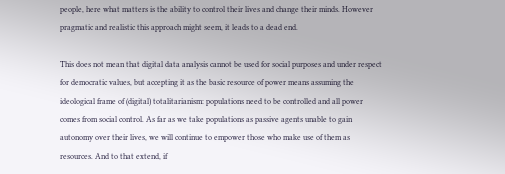people, here what matters is the ability to control their lives and change their minds. However pragmatic and realistic this approach might seem, it leads to a dead end.

This does not mean that digital data analysis cannot be used for social purposes and under respect for democratic values, but accepting it as the basic resource of power means assuming the ideological frame of (digital) totalitarianism: populations need to be controlled and all power comes from social control. As far as we take populations as passive agents unable to gain autonomy over their lives, we will continue to empower those who make use of them as resources. And to that extend, if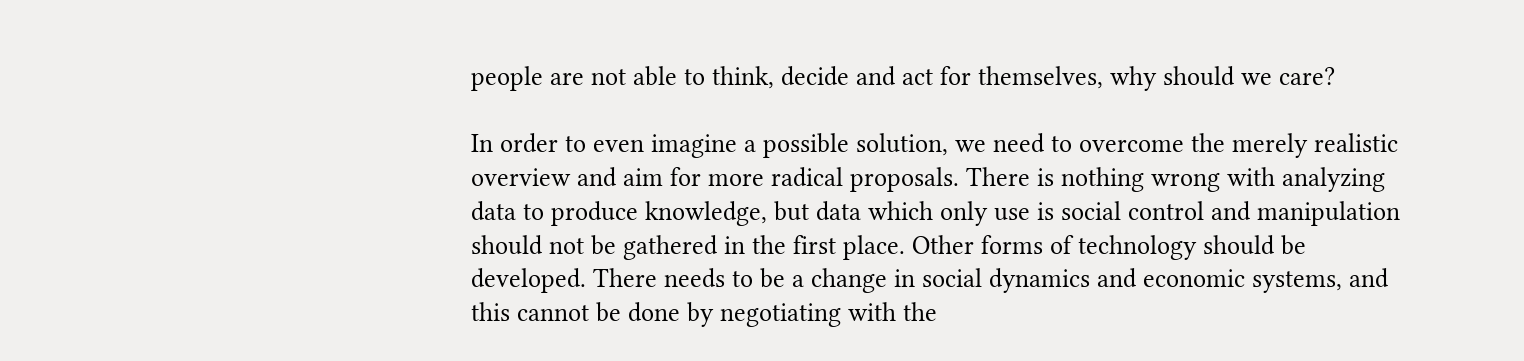people are not able to think, decide and act for themselves, why should we care?

In order to even imagine a possible solution, we need to overcome the merely realistic overview and aim for more radical proposals. There is nothing wrong with analyzing data to produce knowledge, but data which only use is social control and manipulation should not be gathered in the first place. Other forms of technology should be developed. There needs to be a change in social dynamics and economic systems, and this cannot be done by negotiating with the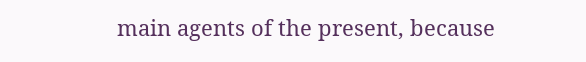main agents of the present, because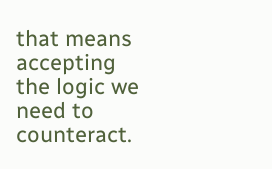that means accepting the logic we need to counteract.